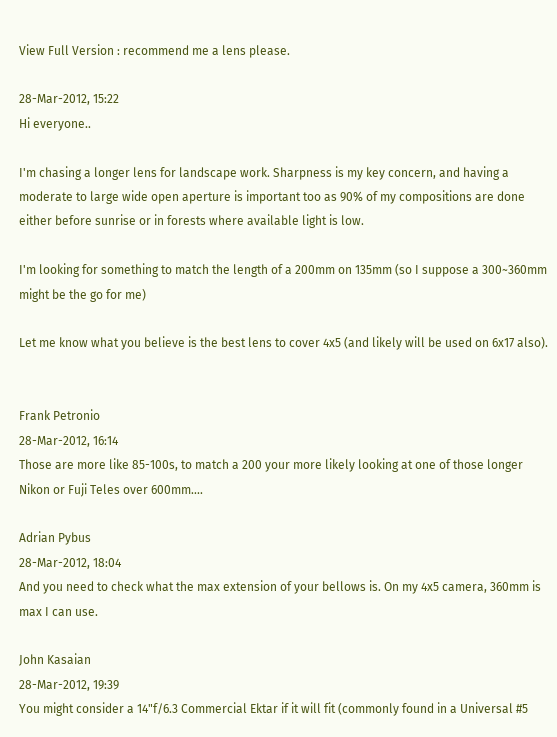View Full Version : recommend me a lens please.

28-Mar-2012, 15:22
Hi everyone..

I'm chasing a longer lens for landscape work. Sharpness is my key concern, and having a moderate to large wide open aperture is important too as 90% of my compositions are done either before sunrise or in forests where available light is low.

I'm looking for something to match the length of a 200mm on 135mm (so I suppose a 300~360mm might be the go for me)

Let me know what you believe is the best lens to cover 4x5 (and likely will be used on 6x17 also).


Frank Petronio
28-Mar-2012, 16:14
Those are more like 85-100s, to match a 200 your more likely looking at one of those longer Nikon or Fuji Teles over 600mm....

Adrian Pybus
28-Mar-2012, 18:04
And you need to check what the max extension of your bellows is. On my 4x5 camera, 360mm is max I can use.

John Kasaian
28-Mar-2012, 19:39
You might consider a 14"f/6.3 Commercial Ektar if it will fit (commonly found in a Universal #5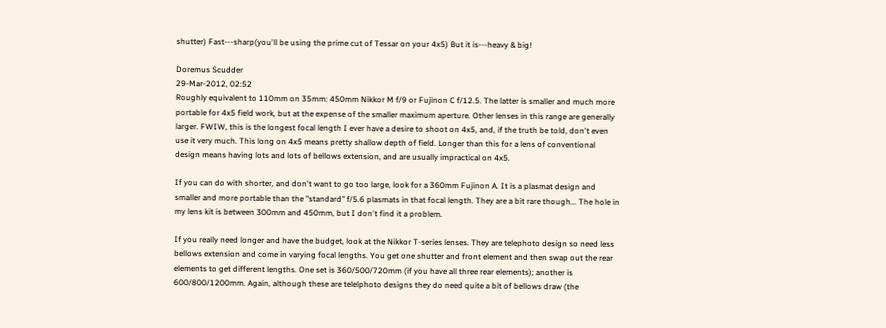shutter) Fast---sharp(you'll be using the prime cut of Tessar on your 4x5) But it is---heavy & big!

Doremus Scudder
29-Mar-2012, 02:52
Roughly equivalent to 110mm on 35mm: 450mm Nikkor M f/9 or Fujinon C f/12.5. The latter is smaller and much more portable for 4x5 field work, but at the expense of the smaller maximum aperture. Other lenses in this range are generally larger. FWIW, this is the longest focal length I ever have a desire to shoot on 4x5, and, if the truth be told, don't even use it very much. This long on 4x5 means pretty shallow depth of field. Longer than this for a lens of conventional design means having lots and lots of bellows extension, and are usually impractical on 4x5.

If you can do with shorter, and don't want to go too large, look for a 360mm Fujinon A. It is a plasmat design and smaller and more portable than the "standard" f/5.6 plasmats in that focal length. They are a bit rare though... The hole in my lens kit is between 300mm and 450mm, but I don't find it a problem.

If you really need longer and have the budget, look at the Nikkor T-series lenses. They are telephoto design so need less bellows extension and come in varying focal lengths. You get one shutter and front element and then swap out the rear elements to get different lengths. One set is 360/500/720mm (if you have all three rear elements); another is 600/800/1200mm. Again, although these are telelphoto designs they do need quite a bit of bellows draw (the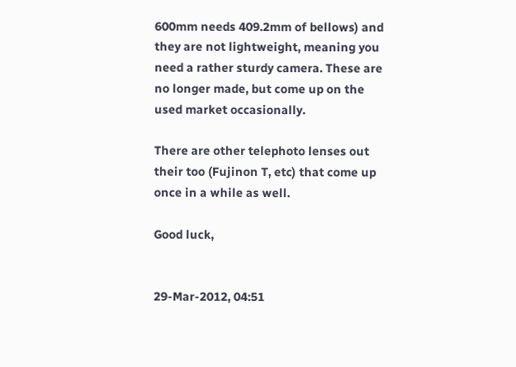600mm needs 409.2mm of bellows) and they are not lightweight, meaning you need a rather sturdy camera. These are no longer made, but come up on the used market occasionally.

There are other telephoto lenses out their too (Fujinon T, etc) that come up once in a while as well.

Good luck,


29-Mar-2012, 04:51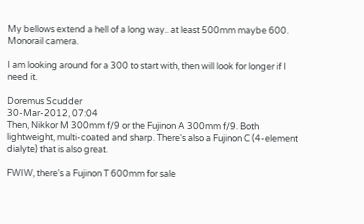My bellows extend a hell of a long way.. at least 500mm maybe 600. Monorail camera.

I am looking around for a 300 to start with, then will look for longer if I need it.

Doremus Scudder
30-Mar-2012, 07:04
Then, Nikkor M 300mm f/9 or the Fujinon A 300mm f/9. Both lightweight, multi-coated and sharp. There's also a Fujinon C (4-element dialyte) that is also great.

FWIW, there's a Fujinon T 600mm for sale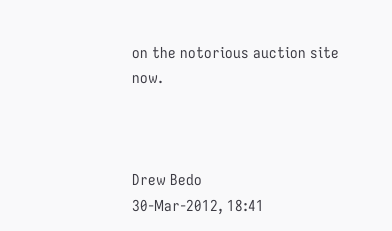on the notorious auction site now.



Drew Bedo
30-Mar-2012, 18:41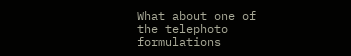What about one of the telephoto formulations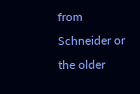from Schneider or the older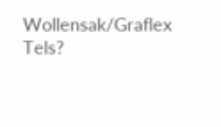Wollensak/Graflex Tels?